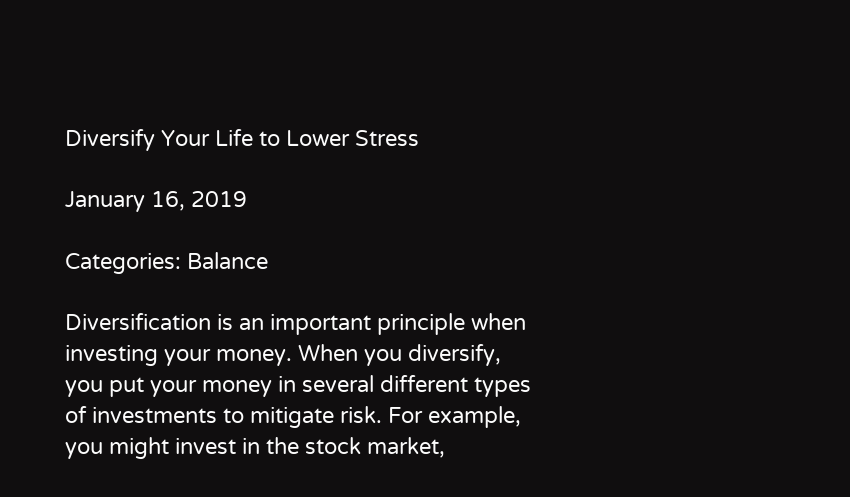Diversify Your Life to Lower Stress

January 16, 2019

Categories: Balance

Diversification is an important principle when investing your money. When you diversify, you put your money in several different types of investments to mitigate risk. For example, you might invest in the stock market,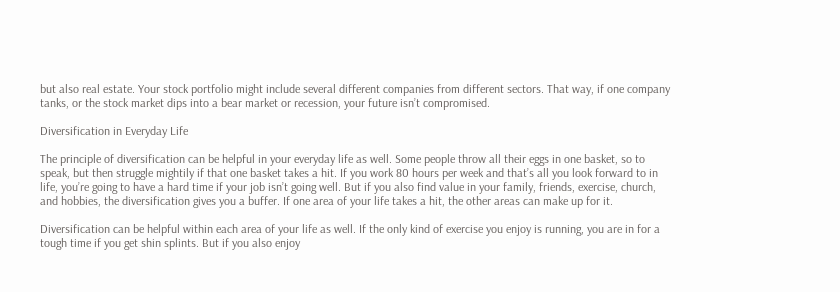but also real estate. Your stock portfolio might include several different companies from different sectors. That way, if one company tanks, or the stock market dips into a bear market or recession, your future isn’t compromised.

Diversification in Everyday Life

The principle of diversification can be helpful in your everyday life as well. Some people throw all their eggs in one basket, so to speak, but then struggle mightily if that one basket takes a hit. If you work 80 hours per week and that’s all you look forward to in life, you’re going to have a hard time if your job isn’t going well. But if you also find value in your family, friends, exercise, church, and hobbies, the diversification gives you a buffer. If one area of your life takes a hit, the other areas can make up for it.

Diversification can be helpful within each area of your life as well. If the only kind of exercise you enjoy is running, you are in for a tough time if you get shin splints. But if you also enjoy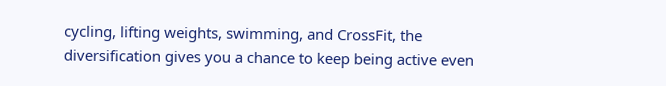cycling, lifting weights, swimming, and CrossFit, the diversification gives you a chance to keep being active even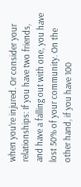when you’re injured. Or consider your relationships: If you have two friends, and have a falling out with one, you have lost 50% of your community. On the other hand, if you have 100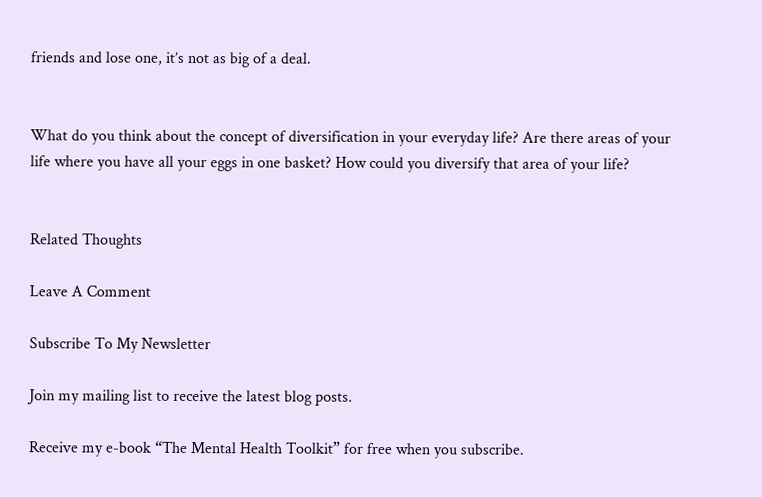friends and lose one, it’s not as big of a deal.


What do you think about the concept of diversification in your everyday life? Are there areas of your life where you have all your eggs in one basket? How could you diversify that area of your life?


Related Thoughts

Leave A Comment

Subscribe To My Newsletter

Join my mailing list to receive the latest blog posts.

Receive my e-book “The Mental Health Toolkit” for free when you subscribe.